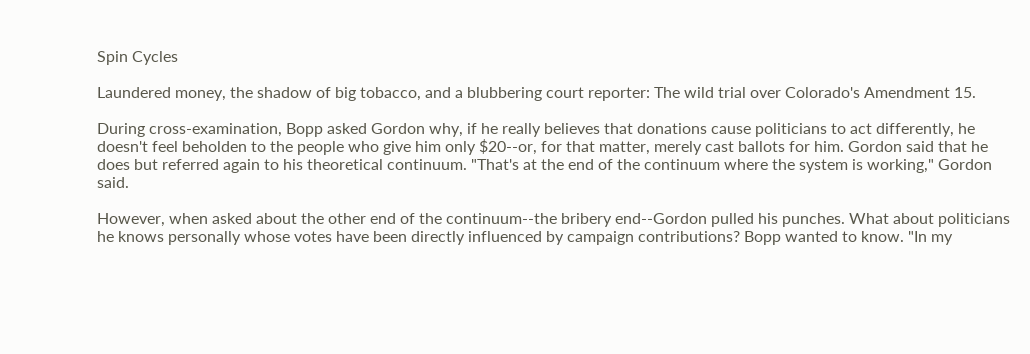Spin Cycles

Laundered money, the shadow of big tobacco, and a blubbering court reporter: The wild trial over Colorado's Amendment 15.

During cross-examination, Bopp asked Gordon why, if he really believes that donations cause politicians to act differently, he doesn't feel beholden to the people who give him only $20--or, for that matter, merely cast ballots for him. Gordon said that he does but referred again to his theoretical continuum. "That's at the end of the continuum where the system is working," Gordon said.

However, when asked about the other end of the continuum--the bribery end--Gordon pulled his punches. What about politicians he knows personally whose votes have been directly influenced by campaign contributions? Bopp wanted to know. "In my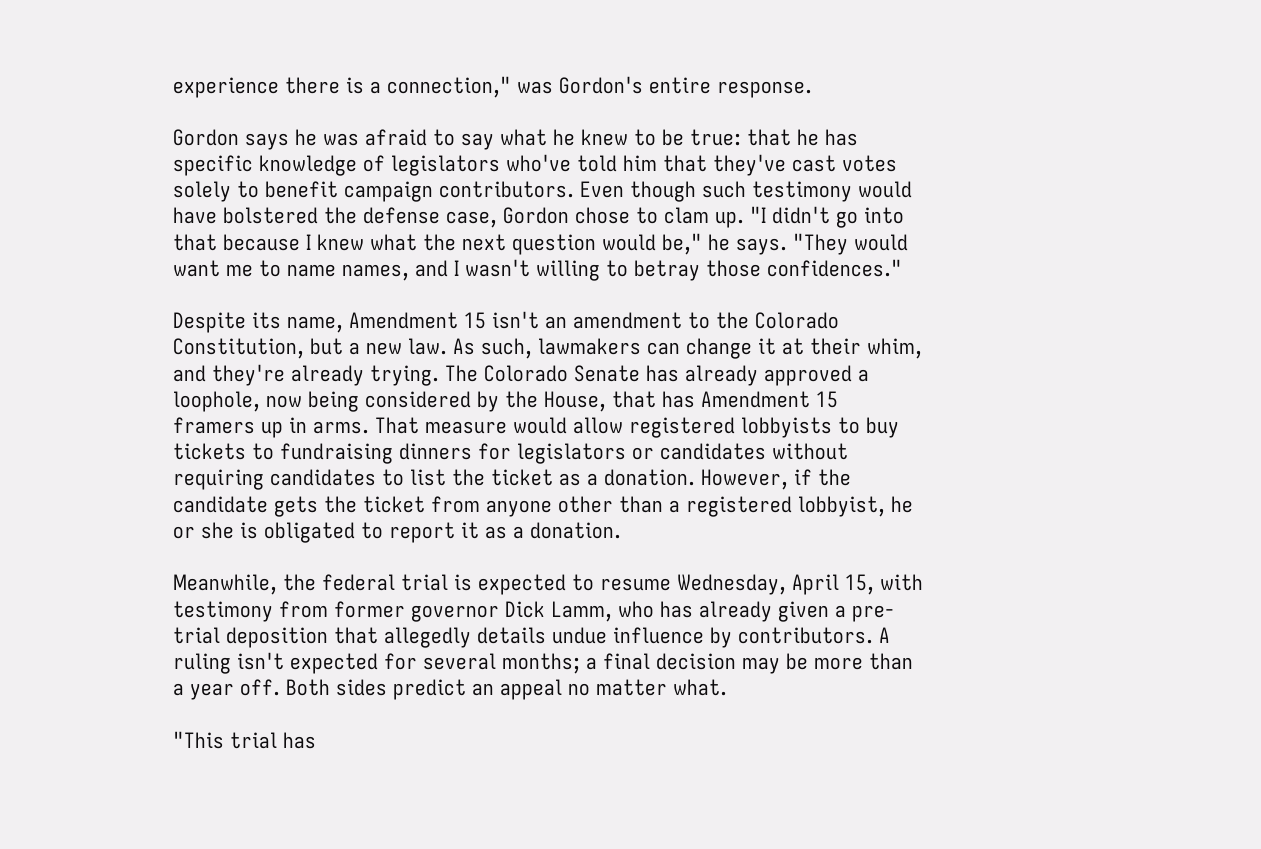experience there is a connection," was Gordon's entire response.

Gordon says he was afraid to say what he knew to be true: that he has specific knowledge of legislators who've told him that they've cast votes solely to benefit campaign contributors. Even though such testimony would have bolstered the defense case, Gordon chose to clam up. "I didn't go into that because I knew what the next question would be," he says. "They would want me to name names, and I wasn't willing to betray those confidences."

Despite its name, Amendment 15 isn't an amendment to the Colorado Constitution, but a new law. As such, lawmakers can change it at their whim, and they're already trying. The Colorado Senate has already approved a loophole, now being considered by the House, that has Amendment 15 framers up in arms. That measure would allow registered lobbyists to buy tickets to fundraising dinners for legislators or candidates without requiring candidates to list the ticket as a donation. However, if the candidate gets the ticket from anyone other than a registered lobbyist, he or she is obligated to report it as a donation.

Meanwhile, the federal trial is expected to resume Wednesday, April 15, with testimony from former governor Dick Lamm, who has already given a pre-trial deposition that allegedly details undue influence by contributors. A ruling isn't expected for several months; a final decision may be more than a year off. Both sides predict an appeal no matter what.

"This trial has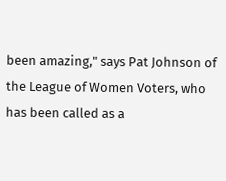been amazing," says Pat Johnson of the League of Women Voters, who has been called as a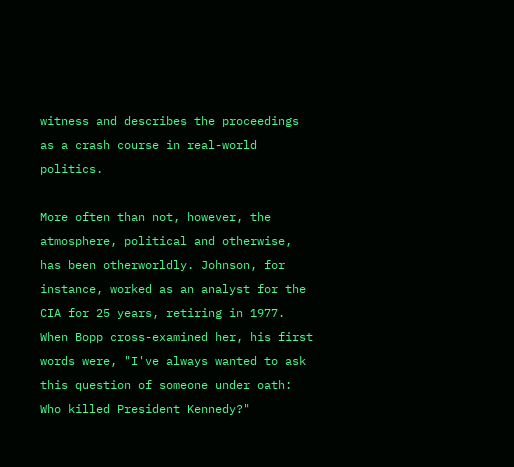witness and describes the proceedings as a crash course in real-world politics.

More often than not, however, the atmosphere, political and otherwise, has been otherworldly. Johnson, for instance, worked as an analyst for the CIA for 25 years, retiring in 1977. When Bopp cross-examined her, his first words were, "I've always wanted to ask this question of someone under oath: Who killed President Kennedy?"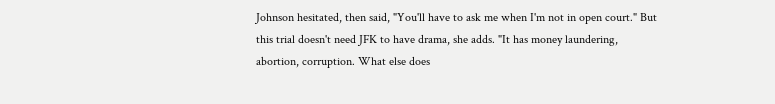Johnson hesitated, then said, "You'll have to ask me when I'm not in open court." But this trial doesn't need JFK to have drama, she adds. "It has money laundering, abortion, corruption. What else does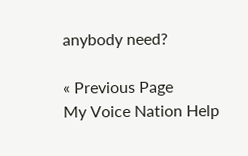anybody need?

« Previous Page
My Voice Nation Help